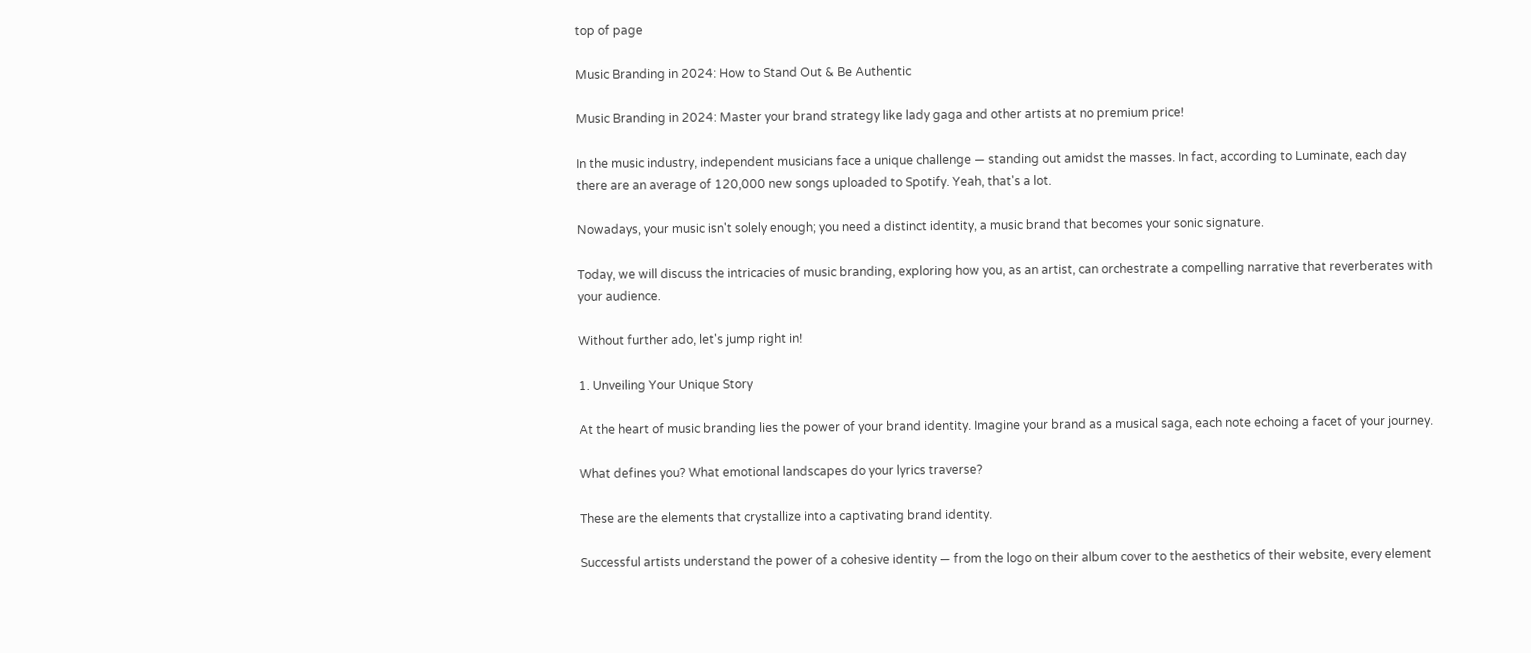top of page

Music Branding in 2024: How to Stand Out & Be Authentic

Music Branding in 2024: Master your brand strategy like lady gaga and other artists at no premium price!

In the music industry, independent musicians face a unique challenge — standing out amidst the masses. In fact, according to Luminate, each day there are an average of 120,000 new songs uploaded to Spotify. Yeah, that's a lot.

Nowadays, your music isn't solely enough; you need a distinct identity, a music brand that becomes your sonic signature.

Today, we will discuss the intricacies of music branding, exploring how you, as an artist, can orchestrate a compelling narrative that reverberates with your audience.

Without further ado, let's jump right in!

1. Unveiling Your Unique Story

At the heart of music branding lies the power of your brand identity. Imagine your brand as a musical saga, each note echoing a facet of your journey.

What defines you? What emotional landscapes do your lyrics traverse?

These are the elements that crystallize into a captivating brand identity.

Successful artists understand the power of a cohesive identity — from the logo on their album cover to the aesthetics of their website, every element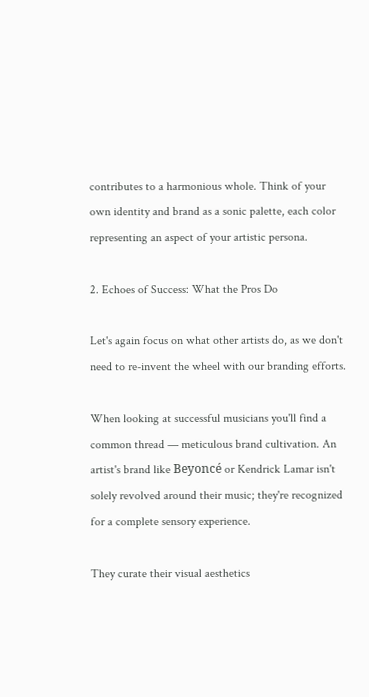contributes to a harmonious whole. Think of your own identity and brand as a sonic palette, each color representing an aspect of your artistic persona.

2. Echoes of Success: What the Pros Do

Let's again focus on what other artists do, as we don't need to re-invent the wheel with our branding efforts.

When looking at successful musicians you'll find a common thread — meticulous brand cultivation. An artist's brand like Beyoncé or Kendrick Lamar isn't solely revolved around their music; they're recognized for a complete sensory experience.

They curate their visual aesthetics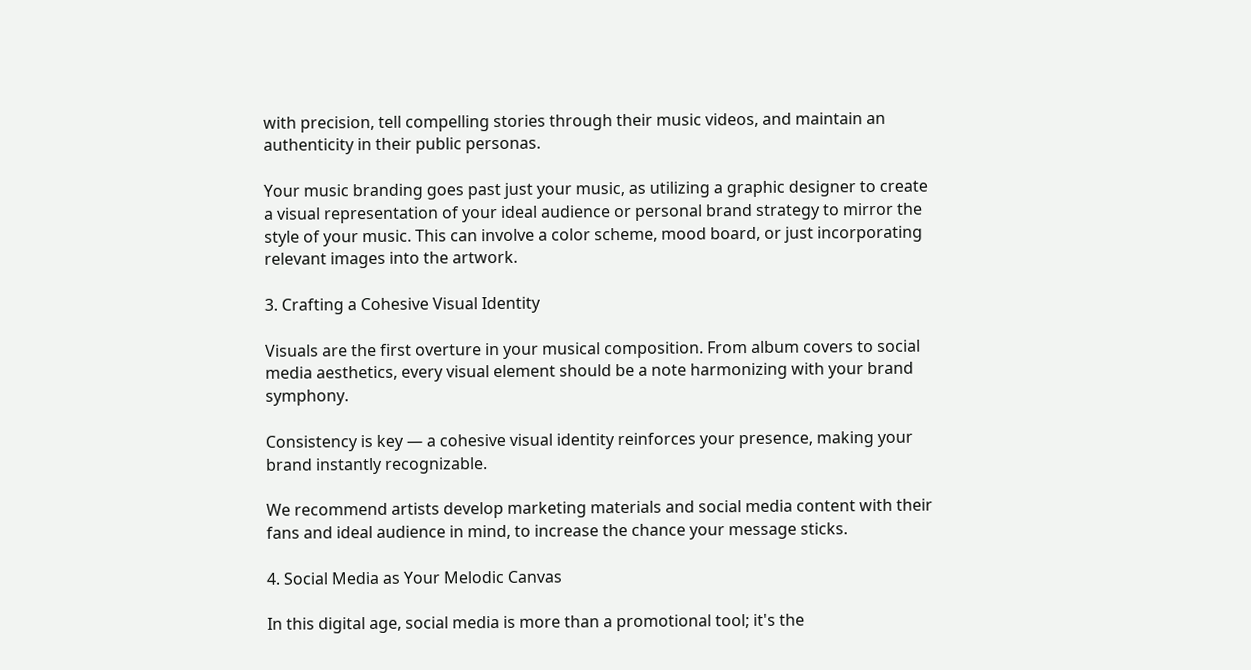with precision, tell compelling stories through their music videos, and maintain an authenticity in their public personas.

Your music branding goes past just your music, as utilizing a graphic designer to create a visual representation of your ideal audience or personal brand strategy to mirror the style of your music. This can involve a color scheme, mood board, or just incorporating relevant images into the artwork.

3. Crafting a Cohesive Visual Identity

Visuals are the first overture in your musical composition. From album covers to social media aesthetics, every visual element should be a note harmonizing with your brand symphony.

Consistency is key — a cohesive visual identity reinforces your presence, making your brand instantly recognizable.

We recommend artists develop marketing materials and social media content with their fans and ideal audience in mind, to increase the chance your message sticks.

4. Social Media as Your Melodic Canvas

In this digital age, social media is more than a promotional tool; it's the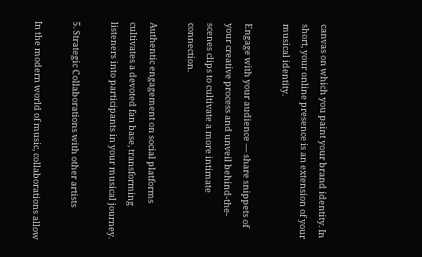canvas on which you paint your brand identity. In short, your online presence is an extension of your musical identity.

Engage with your audience — share snippets of your creative process and unveil behind-the-scenes clips to cultivate a more intimate connection.

Authentic engagement on social platforms cultivates a devoted fan base, transforming listeners into participants in your musical journey.

5. Strategic Collaborations with other artists

In the modern world of music, collaborations allow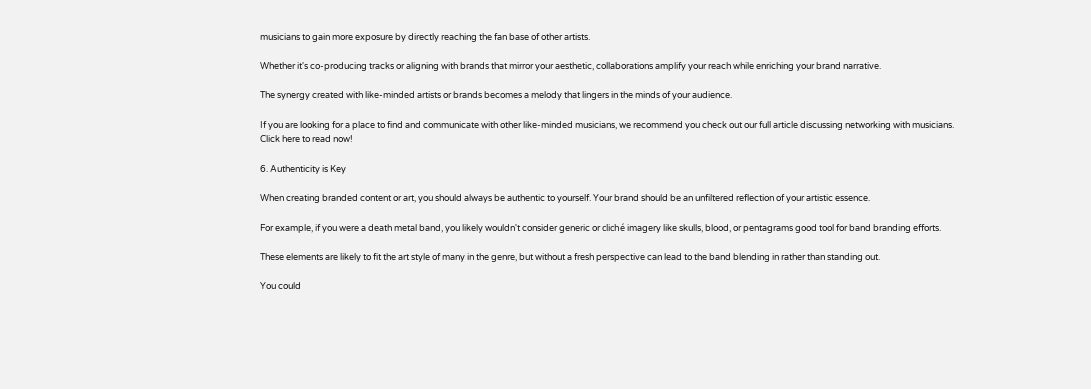musicians to gain more exposure by directly reaching the fan base of other artists.

Whether it's co-producing tracks or aligning with brands that mirror your aesthetic, collaborations amplify your reach while enriching your brand narrative.

The synergy created with like-minded artists or brands becomes a melody that lingers in the minds of your audience.

If you are looking for a place to find and communicate with other like-minded musicians, we recommend you check out our full article discussing networking with musicians. Click here to read now!

6. Authenticity is Key

When creating branded content or art, you should always be authentic to yourself. Your brand should be an unfiltered reflection of your artistic essence.

For example, if you were a death metal band, you likely wouldn't consider generic or cliché imagery like skulls, blood, or pentagrams good tool for band branding efforts.

These elements are likely to fit the art style of many in the genre, but without a fresh perspective can lead to the band blending in rather than standing out.

You could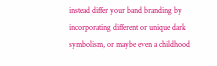instead differ your band branding by incorporating different or unique dark symbolism, or maybe even a childhood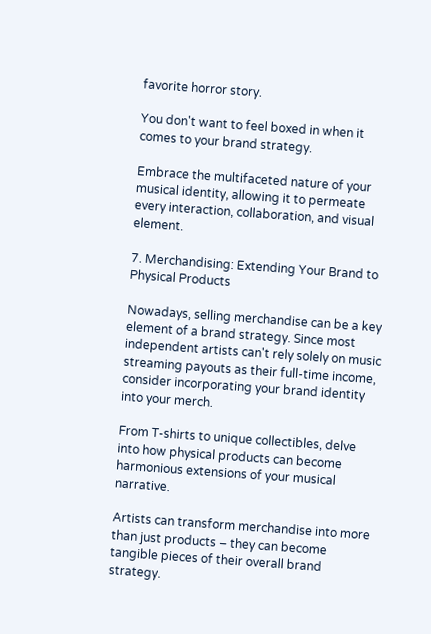favorite horror story.

You don't want to feel boxed in when it comes to your brand strategy.

Embrace the multifaceted nature of your musical identity, allowing it to permeate every interaction, collaboration, and visual element.

7. Merchandising: Extending Your Brand to Physical Products

Nowadays, selling merchandise can be a key element of a brand strategy. Since most independent artists can't rely solely on music streaming payouts as their full-time income, consider incorporating your brand identity into your merch.

From T-shirts to unique collectibles, delve into how physical products can become harmonious extensions of your musical narrative.

Artists can transform merchandise into more than just products – they can become tangible pieces of their overall brand strategy.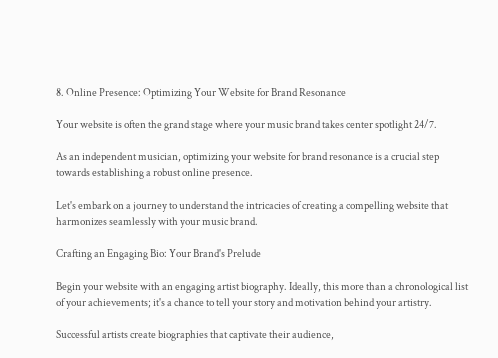8. Online Presence: Optimizing Your Website for Brand Resonance

Your website is often the grand stage where your music brand takes center spotlight 24/7.

As an independent musician, optimizing your website for brand resonance is a crucial step towards establishing a robust online presence.

Let's embark on a journey to understand the intricacies of creating a compelling website that harmonizes seamlessly with your music brand.

Crafting an Engaging Bio: Your Brand's Prelude

Begin your website with an engaging artist biography. Ideally, this more than a chronological list of your achievements; it's a chance to tell your story and motivation behind your artistry.

Successful artists create biographies that captivate their audience,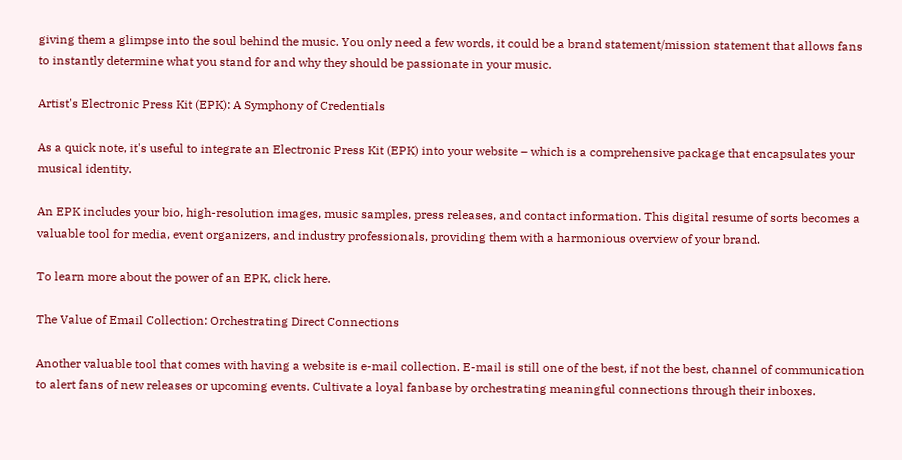giving them a glimpse into the soul behind the music. You only need a few words, it could be a brand statement/mission statement that allows fans to instantly determine what you stand for and why they should be passionate in your music.

Artist's Electronic Press Kit (EPK): A Symphony of Credentials

As a quick note, it's useful to integrate an Electronic Press Kit (EPK) into your website – which is a comprehensive package that encapsulates your musical identity.

An EPK includes your bio, high-resolution images, music samples, press releases, and contact information. This digital resume of sorts becomes a valuable tool for media, event organizers, and industry professionals, providing them with a harmonious overview of your brand.

To learn more about the power of an EPK, click here.

The Value of Email Collection: Orchestrating Direct Connections

Another valuable tool that comes with having a website is e-mail collection. E-mail is still one of the best, if not the best, channel of communication to alert fans of new releases or upcoming events. Cultivate a loyal fanbase by orchestrating meaningful connections through their inboxes.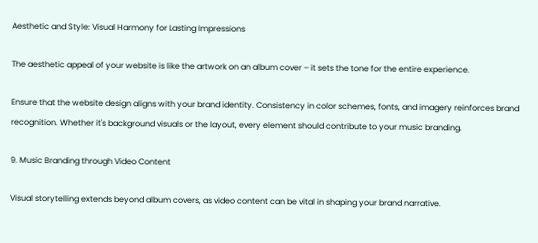Aesthetic and Style: Visual Harmony for Lasting Impressions

The aesthetic appeal of your website is like the artwork on an album cover – it sets the tone for the entire experience.

Ensure that the website design aligns with your brand identity. Consistency in color schemes, fonts, and imagery reinforces brand recognition. Whether it's background visuals or the layout, every element should contribute to your music branding.

9. Music Branding through Video Content

Visual storytelling extends beyond album covers, as video content can be vital in shaping your brand narrative.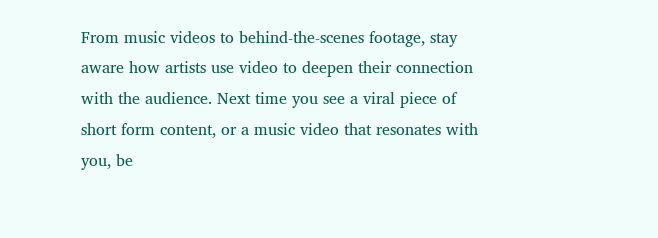From music videos to behind-the-scenes footage, stay aware how artists use video to deepen their connection with the audience. Next time you see a viral piece of short form content, or a music video that resonates with you, be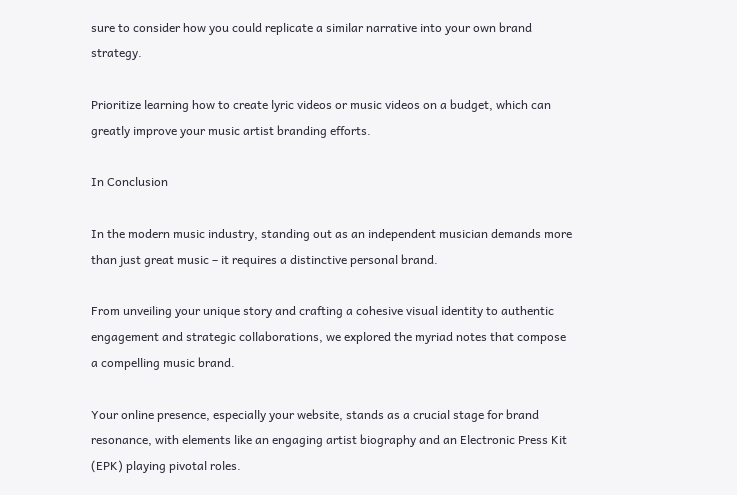sure to consider how you could replicate a similar narrative into your own brand strategy.

Prioritize learning how to create lyric videos or music videos on a budget, which can greatly improve your music artist branding efforts.

In Conclusion

In the modern music industry, standing out as an independent musician demands more than just great music – it requires a distinctive personal brand.

From unveiling your unique story and crafting a cohesive visual identity to authentic engagement and strategic collaborations, we explored the myriad notes that compose a compelling music brand.

Your online presence, especially your website, stands as a crucial stage for brand resonance, with elements like an engaging artist biography and an Electronic Press Kit (EPK) playing pivotal roles.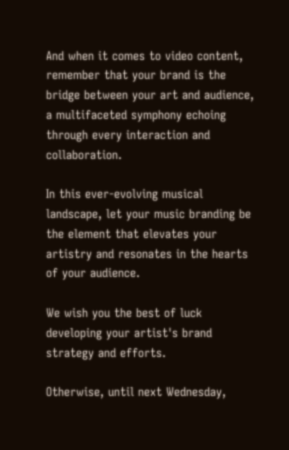And when it comes to video content, remember that your brand is the bridge between your art and audience, a multifaceted symphony echoing through every interaction and collaboration.

In this ever-evolving musical landscape, let your music branding be the element that elevates your artistry and resonates in the hearts of your audience.

We wish you the best of luck developing your artist's brand strategy and efforts.

Otherwise, until next Wednesday,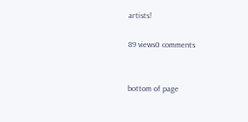artists!

89 views0 comments


bottom of page